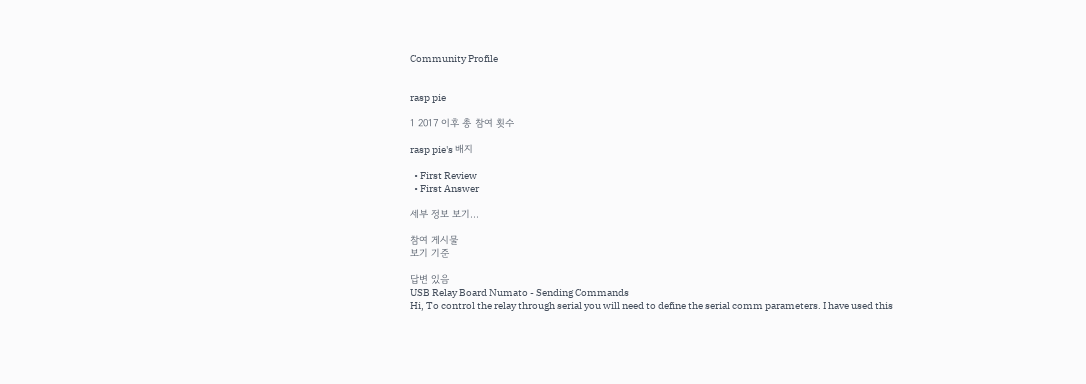Community Profile


rasp pie

1 2017 이후 총 참여 횟수

rasp pie's 배지

  • First Review
  • First Answer

세부 정보 보기...

참여 게시물
보기 기준

답변 있음
USB Relay Board Numato - Sending Commands
Hi, To control the relay through serial you will need to define the serial comm parameters. I have used this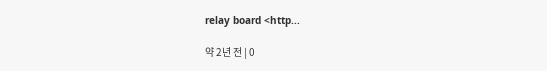relay board <http...

약 2년 전 | 0